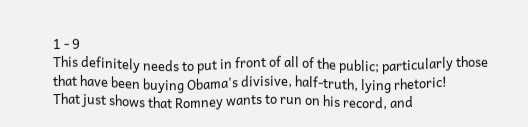1 - 9
This definitely needs to put in front of all of the public; particularly those that have been buying Obama's divisive, half-truth, lying rhetoric!
That just shows that Romney wants to run on his record, and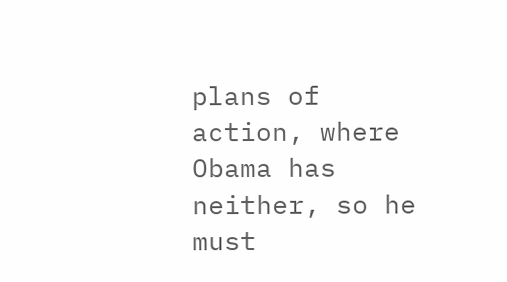plans of action, where Obama has neither, so he must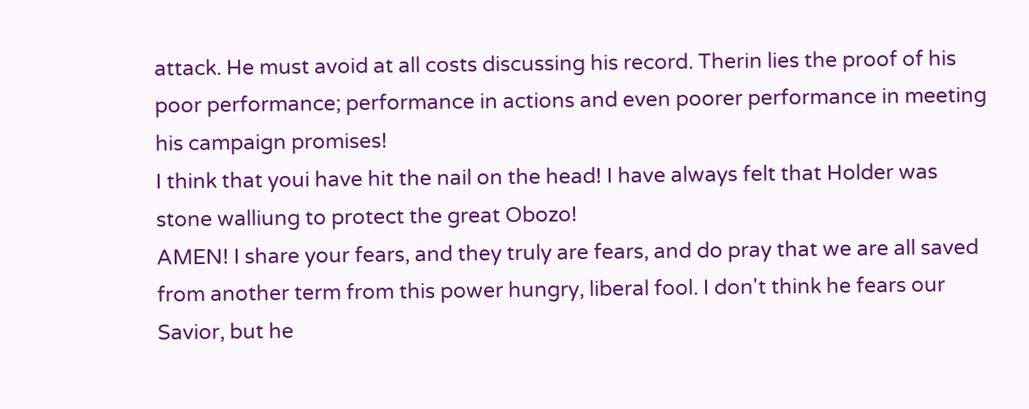attack. He must avoid at all costs discussing his record. Therin lies the proof of his poor performance; performance in actions and even poorer performance in meeting his campaign promises!
I think that youi have hit the nail on the head! I have always felt that Holder was stone walliung to protect the great Obozo!
AMEN! I share your fears, and they truly are fears, and do pray that we are all saved from another term from this power hungry, liberal fool. I don't think he fears our Savior, but he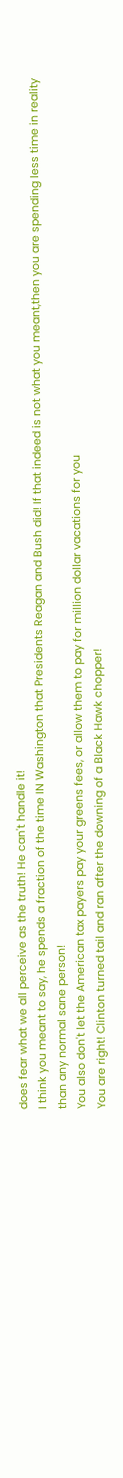does fear what we all perceive as the truth! He can't handle it!
I think you meant to say, he spends a fraction of the time IN Washington that Presidents Reagan and Bush did! If that indeed is not what you meant,then you are spending less time in reality than any normal sane person!
You also don't let the American tax payers pay your greens fees, or allow them to pay for million dollar vacations for you
You are right! Clinton turned tail and ran after the downing of a Black Hawk chopper!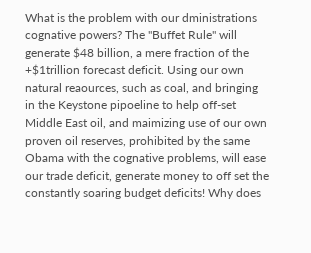What is the problem with our dministrations cognative powers? The "Buffet Rule" will generate $48 billion, a mere fraction of the +$1trillion forecast deficit. Using our own natural reaources, such as coal, and bringing in the Keystone pipoeline to help off-set Middle East oil, and maimizing use of our own proven oil reserves, prohibited by the same Obama with the cognative problems, will ease our trade deficit, generate money to off set the constantly soaring budget deficits! Why does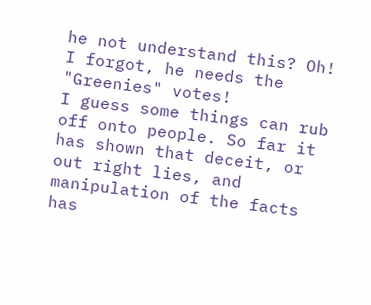he not understand this? Oh! I forgot, he needs the "Greenies" votes!
I guess some things can rub off onto people. So far it has shown that deceit, or out right lies, and manipulation of the facts has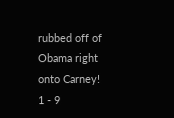rubbed off of Obama right onto Carney!
1 - 9